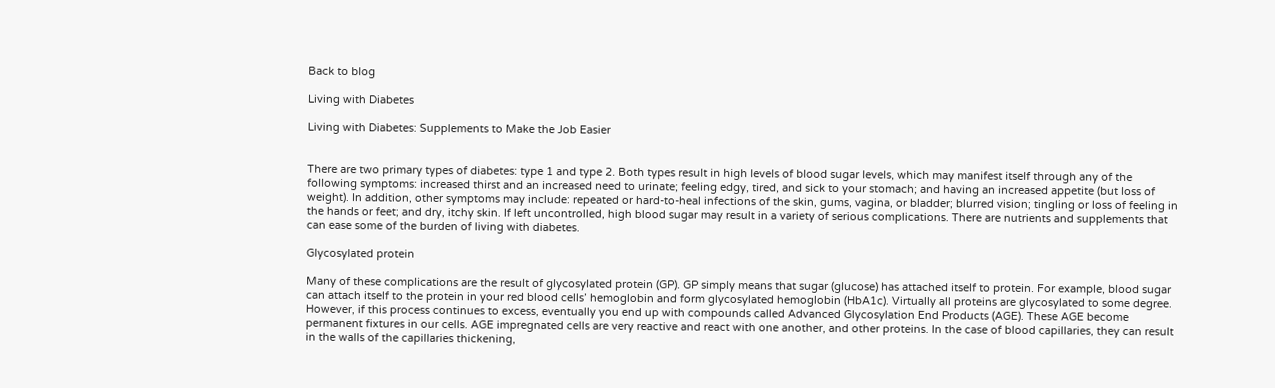Back to blog

Living with Diabetes

Living with Diabetes: Supplements to Make the Job Easier


There are two primary types of diabetes: type 1 and type 2. Both types result in high levels of blood sugar levels, which may manifest itself through any of the following symptoms: increased thirst and an increased need to urinate; feeling edgy, tired, and sick to your stomach; and having an increased appetite (but loss of weight). In addition, other symptoms may include: repeated or hard-to-heal infections of the skin, gums, vagina, or bladder; blurred vision; tingling or loss of feeling in the hands or feet; and dry, itchy skin. If left uncontrolled, high blood sugar may result in a variety of serious complications. There are nutrients and supplements that can ease some of the burden of living with diabetes.

Glycosylated protein

Many of these complications are the result of glycosylated protein (GP). GP simply means that sugar (glucose) has attached itself to protein. For example, blood sugar can attach itself to the protein in your red blood cells’ hemoglobin and form glycosylated hemoglobin (HbA1c). Virtually all proteins are glycosylated to some degree. However, if this process continues to excess, eventually you end up with compounds called Advanced Glycosylation End Products (AGE). These AGE become permanent fixtures in our cells. AGE impregnated cells are very reactive and react with one another, and other proteins. In the case of blood capillaries, they can result in the walls of the capillaries thickening,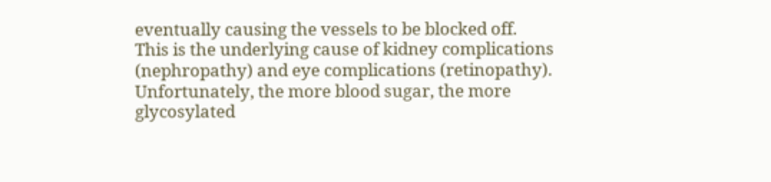eventually causing the vessels to be blocked off. This is the underlying cause of kidney complications (nephropathy) and eye complications (retinopathy). Unfortunately, the more blood sugar, the more glycosylated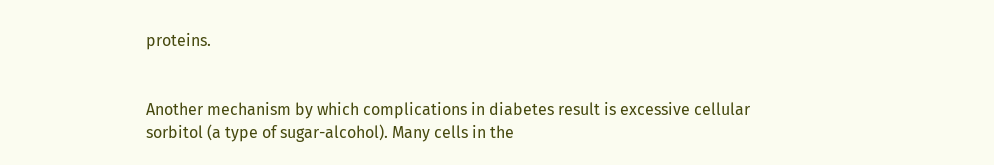proteins.


Another mechanism by which complications in diabetes result is excessive cellular sorbitol (a type of sugar-alcohol). Many cells in the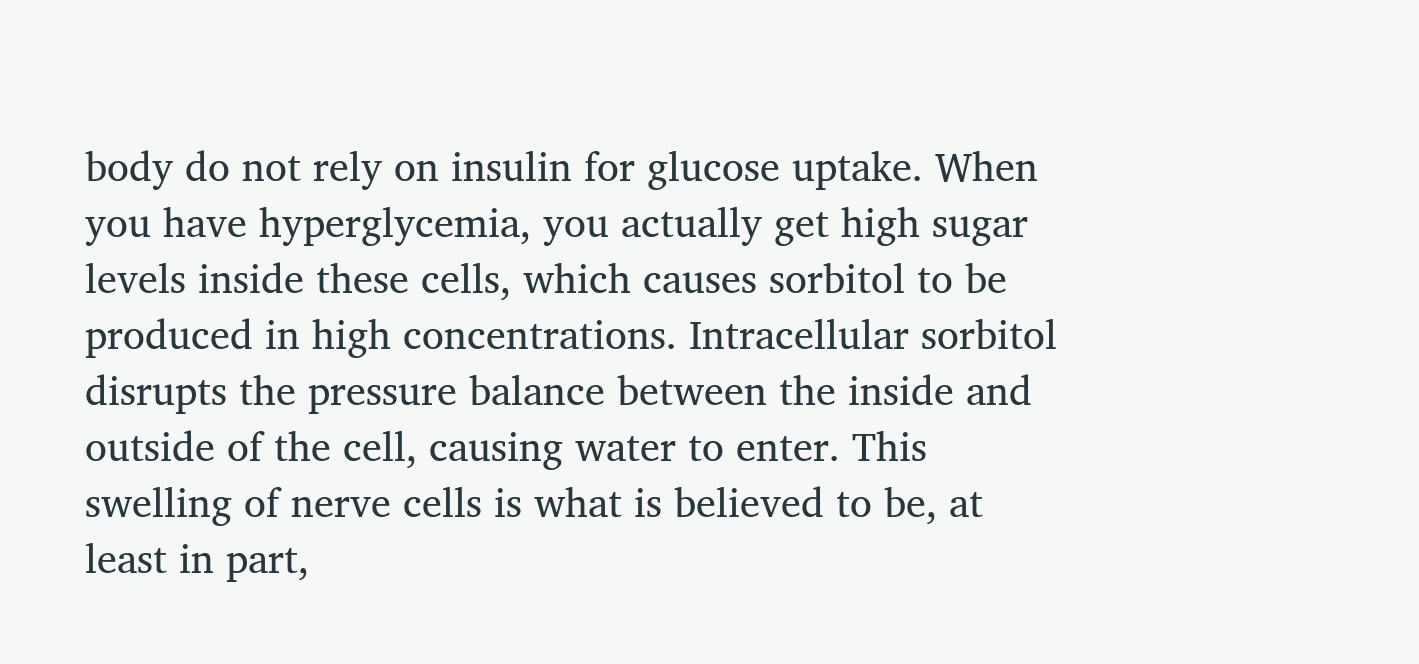body do not rely on insulin for glucose uptake. When you have hyperglycemia, you actually get high sugar levels inside these cells, which causes sorbitol to be produced in high concentrations. Intracellular sorbitol disrupts the pressure balance between the inside and outside of the cell, causing water to enter. This swelling of nerve cells is what is believed to be, at least in part,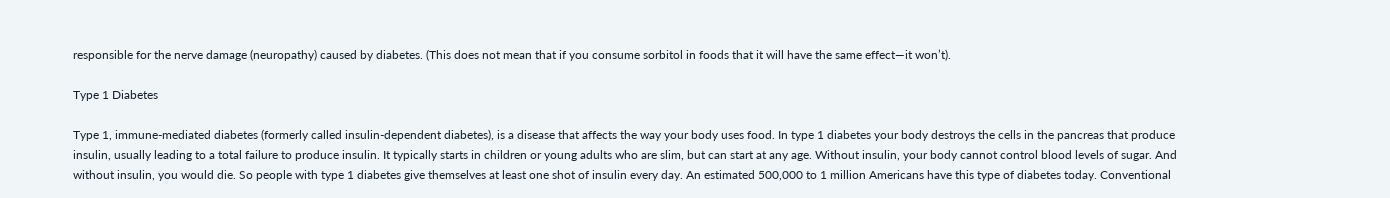responsible for the nerve damage (neuropathy) caused by diabetes. (This does not mean that if you consume sorbitol in foods that it will have the same effect—it won’t).

Type 1 Diabetes

Type 1, immune-mediated diabetes (formerly called insulin-dependent diabetes), is a disease that affects the way your body uses food. In type 1 diabetes your body destroys the cells in the pancreas that produce insulin, usually leading to a total failure to produce insulin. It typically starts in children or young adults who are slim, but can start at any age. Without insulin, your body cannot control blood levels of sugar. And without insulin, you would die. So people with type 1 diabetes give themselves at least one shot of insulin every day. An estimated 500,000 to 1 million Americans have this type of diabetes today. Conventional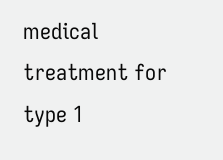medical treatment for type 1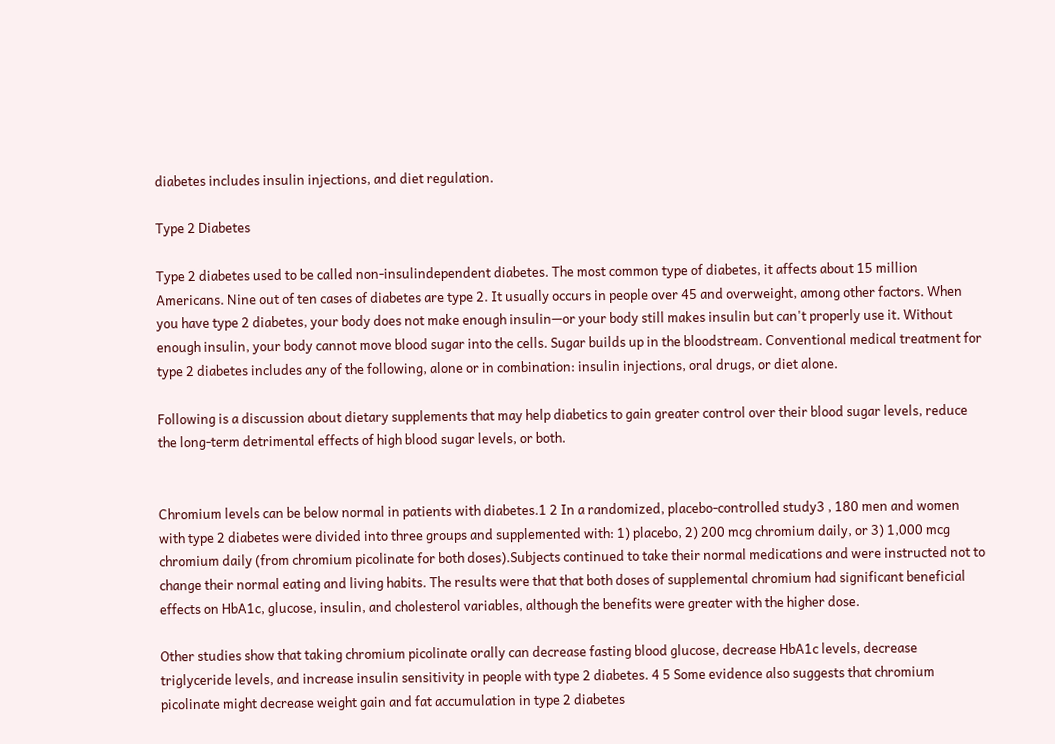diabetes includes insulin injections, and diet regulation.

Type 2 Diabetes

Type 2 diabetes used to be called non-insulindependent diabetes. The most common type of diabetes, it affects about 15 million Americans. Nine out of ten cases of diabetes are type 2. It usually occurs in people over 45 and overweight, among other factors. When you have type 2 diabetes, your body does not make enough insulin—or your body still makes insulin but can't properly use it. Without enough insulin, your body cannot move blood sugar into the cells. Sugar builds up in the bloodstream. Conventional medical treatment for type 2 diabetes includes any of the following, alone or in combination: insulin injections, oral drugs, or diet alone.

Following is a discussion about dietary supplements that may help diabetics to gain greater control over their blood sugar levels, reduce the long-term detrimental effects of high blood sugar levels, or both.


Chromium levels can be below normal in patients with diabetes.1 2 In a randomized, placebo-controlled study3 , 180 men and women with type 2 diabetes were divided into three groups and supplemented with: 1) placebo, 2) 200 mcg chromium daily, or 3) 1,000 mcg chromium daily (from chromium picolinate for both doses).Subjects continued to take their normal medications and were instructed not to change their normal eating and living habits. The results were that that both doses of supplemental chromium had significant beneficial effects on HbA1c, glucose, insulin, and cholesterol variables, although the benefits were greater with the higher dose.

Other studies show that taking chromium picolinate orally can decrease fasting blood glucose, decrease HbA1c levels, decrease triglyceride levels, and increase insulin sensitivity in people with type 2 diabetes. 4 5 Some evidence also suggests that chromium picolinate might decrease weight gain and fat accumulation in type 2 diabetes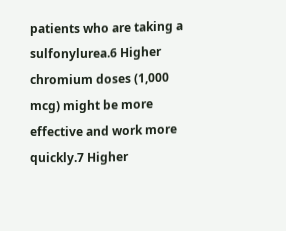patients who are taking a sulfonylurea.6 Higher chromium doses (1,000 mcg) might be more effective and work more quickly.7 Higher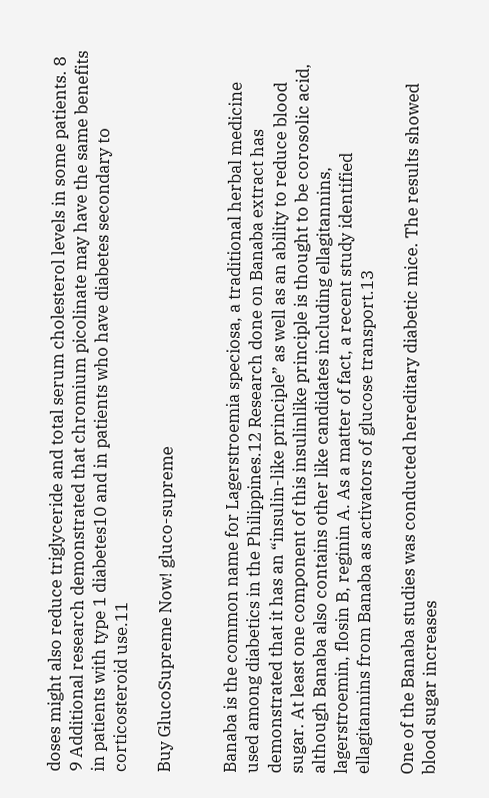doses might also reduce triglyceride and total serum cholesterol levels in some patients. 8 9 Additional research demonstrated that chromium picolinate may have the same benefits in patients with type 1 diabetes10 and in patients who have diabetes secondary to corticosteroid use.11

Buy GlucoSupreme Now! gluco-supreme


Banaba is the common name for Lagerstroemia speciosa, a traditional herbal medicine used among diabetics in the Philippines.12 Research done on Banaba extract has demonstrated that it has an “insulin-like principle” as well as an ability to reduce blood sugar. At least one component of this insulinlike principle is thought to be corosolic acid, although Banaba also contains other like candidates including ellagitannins, lagerstroemin, flosin B, reginin A. As a matter of fact, a recent study identified ellagitannins from Banaba as activators of glucose transport.13

One of the Banaba studies was conducted hereditary diabetic mice. The results showed blood sugar increases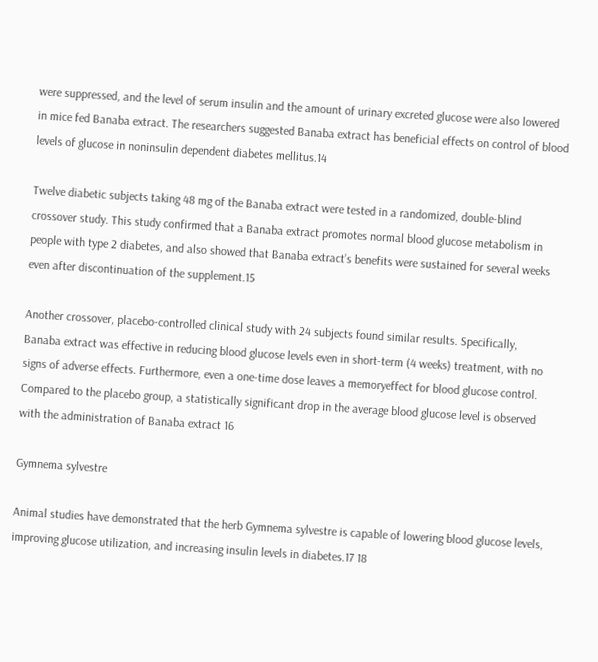were suppressed, and the level of serum insulin and the amount of urinary excreted glucose were also lowered in mice fed Banaba extract. The researchers suggested Banaba extract has beneficial effects on control of blood levels of glucose in noninsulin dependent diabetes mellitus.14

Twelve diabetic subjects taking 48 mg of the Banaba extract were tested in a randomized, double-blind crossover study. This study confirmed that a Banaba extract promotes normal blood glucose metabolism in people with type 2 diabetes, and also showed that Banaba extract’s benefits were sustained for several weeks even after discontinuation of the supplement.15

Another crossover, placebo-controlled clinical study with 24 subjects found similar results. Specifically, Banaba extract was effective in reducing blood glucose levels even in short-term (4 weeks) treatment, with no signs of adverse effects. Furthermore, even a one-time dose leaves a memoryeffect for blood glucose control. Compared to the placebo group, a statistically significant drop in the average blood glucose level is observed with the administration of Banaba extract 16

Gymnema sylvestre

Animal studies have demonstrated that the herb Gymnema sylvestre is capable of lowering blood glucose levels, improving glucose utilization, and increasing insulin levels in diabetes.17 18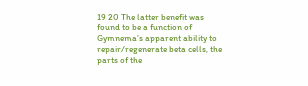19 20 The latter benefit was found to be a function of Gymnema’s apparent ability to repair/regenerate beta cells, the parts of the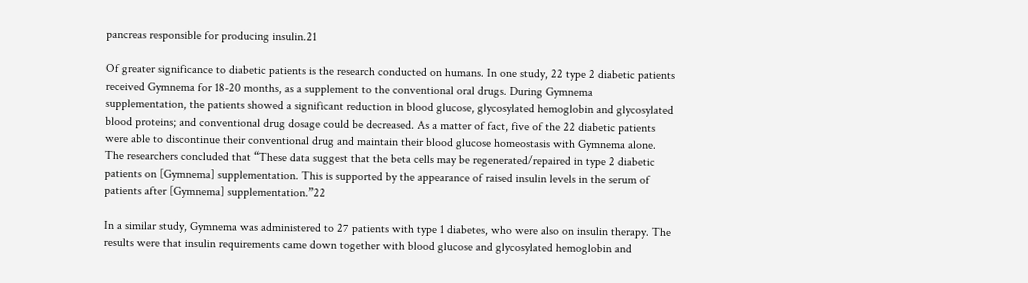pancreas responsible for producing insulin.21

Of greater significance to diabetic patients is the research conducted on humans. In one study, 22 type 2 diabetic patients received Gymnema for 18-20 months, as a supplement to the conventional oral drugs. During Gymnema supplementation, the patients showed a significant reduction in blood glucose, glycosylated hemoglobin and glycosylated blood proteins; and conventional drug dosage could be decreased. As a matter of fact, five of the 22 diabetic patients were able to discontinue their conventional drug and maintain their blood glucose homeostasis with Gymnema alone. The researchers concluded that “These data suggest that the beta cells may be regenerated/repaired in type 2 diabetic patients on [Gymnema] supplementation. This is supported by the appearance of raised insulin levels in the serum of patients after [Gymnema] supplementation.”22

In a similar study, Gymnema was administered to 27 patients with type 1 diabetes, who were also on insulin therapy. The results were that insulin requirements came down together with blood glucose and glycosylated hemoglobin and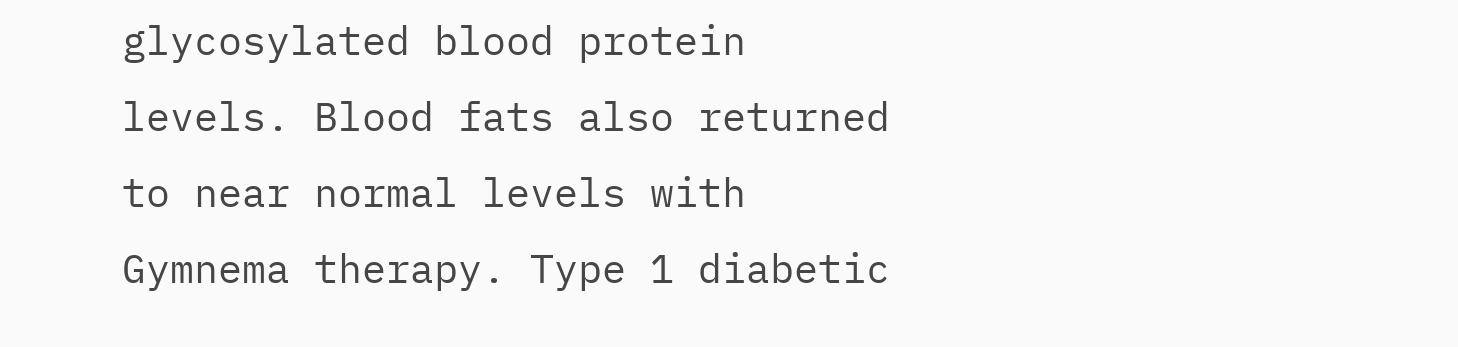glycosylated blood protein levels. Blood fats also returned to near normal levels with Gymnema therapy. Type 1 diabetic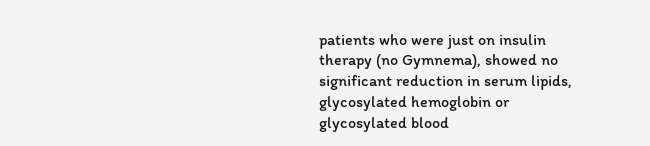patients who were just on insulin therapy (no Gymnema), showed no significant reduction in serum lipids, glycosylated hemoglobin or glycosylated blood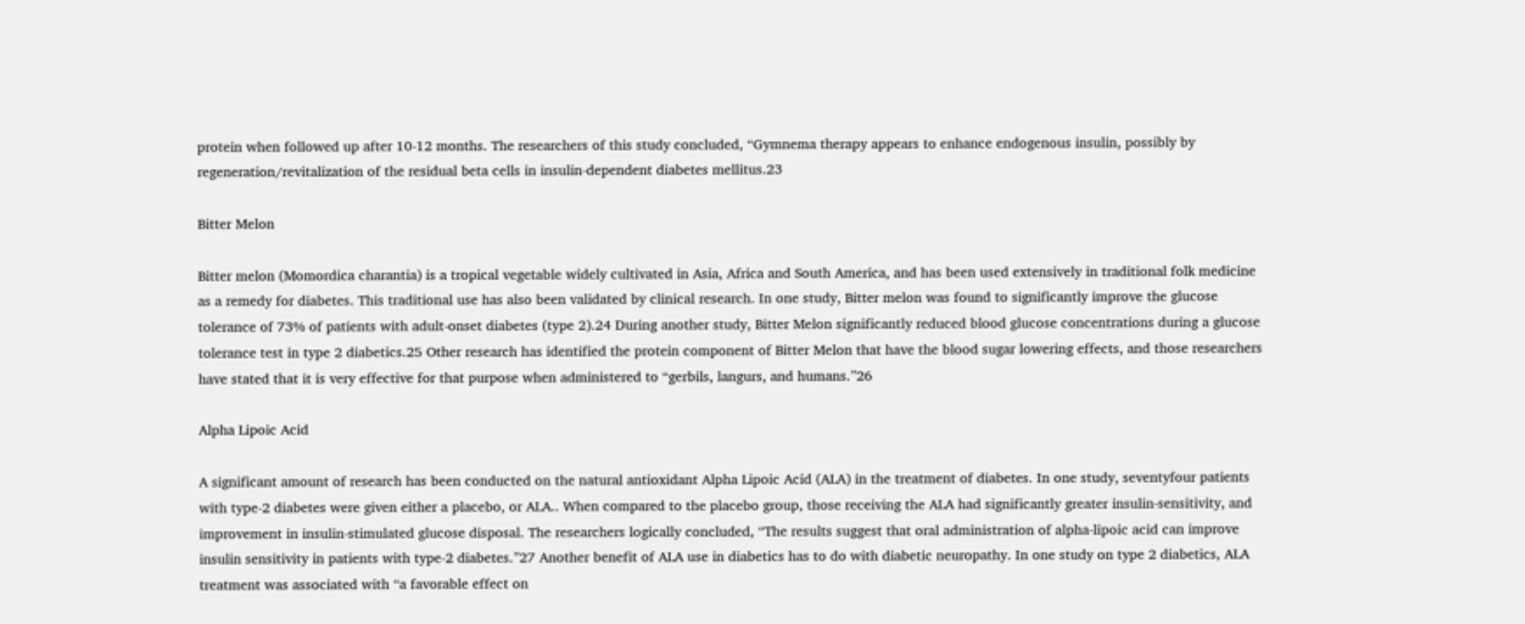protein when followed up after 10-12 months. The researchers of this study concluded, “Gymnema therapy appears to enhance endogenous insulin, possibly by regeneration/revitalization of the residual beta cells in insulin-dependent diabetes mellitus.23

Bitter Melon

Bitter melon (Momordica charantia) is a tropical vegetable widely cultivated in Asia, Africa and South America, and has been used extensively in traditional folk medicine as a remedy for diabetes. This traditional use has also been validated by clinical research. In one study, Bitter melon was found to significantly improve the glucose tolerance of 73% of patients with adult-onset diabetes (type 2).24 During another study, Bitter Melon significantly reduced blood glucose concentrations during a glucose tolerance test in type 2 diabetics.25 Other research has identified the protein component of Bitter Melon that have the blood sugar lowering effects, and those researchers have stated that it is very effective for that purpose when administered to “gerbils, langurs, and humans.”26

Alpha Lipoic Acid

A significant amount of research has been conducted on the natural antioxidant Alpha Lipoic Acid (ALA) in the treatment of diabetes. In one study, seventyfour patients with type-2 diabetes were given either a placebo, or ALA.. When compared to the placebo group, those receiving the ALA had significantly greater insulin-sensitivity, and improvement in insulin-stimulated glucose disposal. The researchers logically concluded, “The results suggest that oral administration of alpha-lipoic acid can improve insulin sensitivity in patients with type-2 diabetes.”27 Another benefit of ALA use in diabetics has to do with diabetic neuropathy. In one study on type 2 diabetics, ALA treatment was associated with “a favorable effect on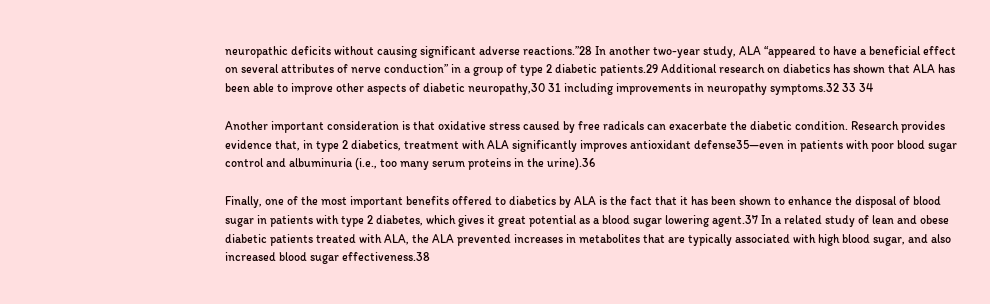neuropathic deficits without causing significant adverse reactions.”28 In another two-year study, ALA “appeared to have a beneficial effect on several attributes of nerve conduction” in a group of type 2 diabetic patients.29 Additional research on diabetics has shown that ALA has been able to improve other aspects of diabetic neuropathy,30 31 including improvements in neuropathy symptoms.32 33 34

Another important consideration is that oxidative stress caused by free radicals can exacerbate the diabetic condition. Research provides evidence that, in type 2 diabetics, treatment with ALA significantly improves antioxidant defense35—even in patients with poor blood sugar control and albuminuria (i.e., too many serum proteins in the urine).36

Finally, one of the most important benefits offered to diabetics by ALA is the fact that it has been shown to enhance the disposal of blood sugar in patients with type 2 diabetes, which gives it great potential as a blood sugar lowering agent.37 In a related study of lean and obese diabetic patients treated with ALA, the ALA prevented increases in metabolites that are typically associated with high blood sugar, and also increased blood sugar effectiveness.38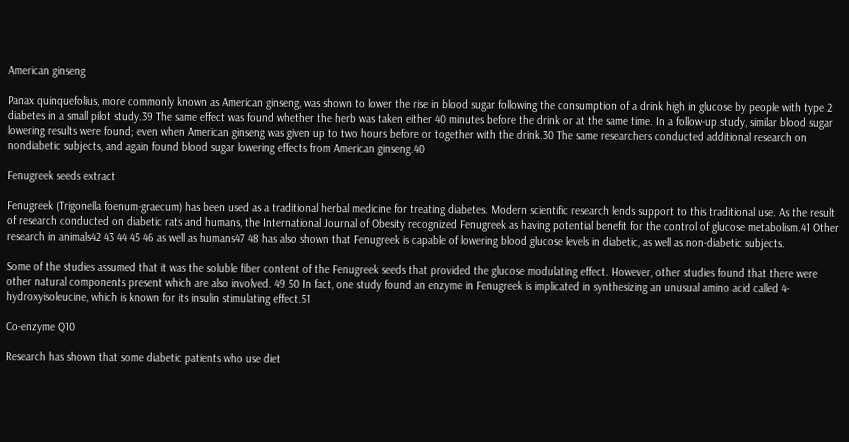American ginseng

Panax quinquefolius, more commonly known as American ginseng, was shown to lower the rise in blood sugar following the consumption of a drink high in glucose by people with type 2 diabetes in a small pilot study.39 The same effect was found whether the herb was taken either 40 minutes before the drink or at the same time. In a follow-up study, similar blood sugar lowering results were found; even when American ginseng was given up to two hours before or together with the drink.30 The same researchers conducted additional research on nondiabetic subjects, and again found blood sugar lowering effects from American ginseng.40

Fenugreek seeds extract

Fenugreek (Trigonella foenum-graecum) has been used as a traditional herbal medicine for treating diabetes. Modern scientific research lends support to this traditional use. As the result of research conducted on diabetic rats and humans, the International Journal of Obesity recognized Fenugreek as having potential benefit for the control of glucose metabolism.41 Other research in animals42 43 44 45 46 as well as humans47 48 has also shown that Fenugreek is capable of lowering blood glucose levels in diabetic, as well as non-diabetic subjects.

Some of the studies assumed that it was the soluble fiber content of the Fenugreek seeds that provided the glucose modulating effect. However, other studies found that there were other natural components present which are also involved. 49 50 In fact, one study found an enzyme in Fenugreek is implicated in synthesizing an unusual amino acid called 4- hydroxyisoleucine, which is known for its insulin stimulating effect.51

Co-enzyme Q10

Research has shown that some diabetic patients who use diet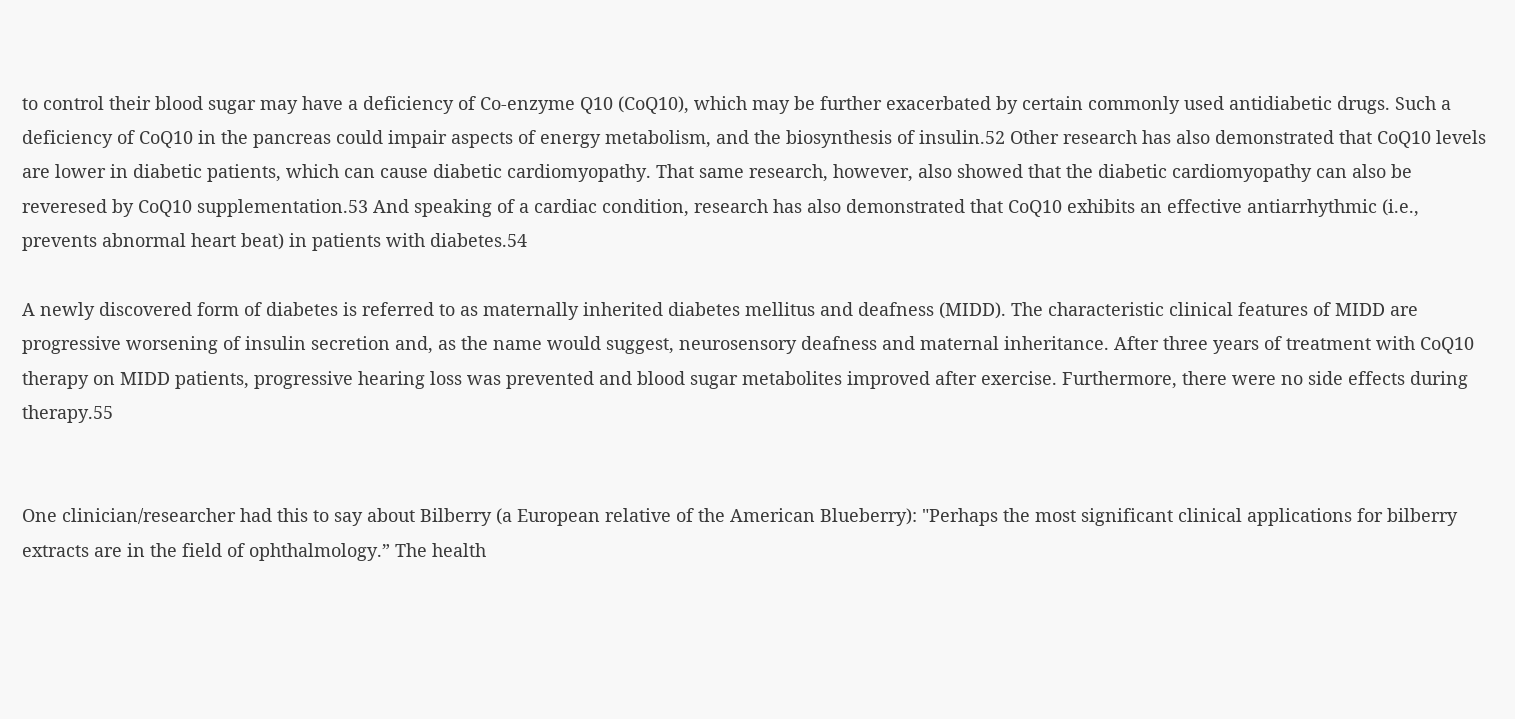to control their blood sugar may have a deficiency of Co-enzyme Q10 (CoQ10), which may be further exacerbated by certain commonly used antidiabetic drugs. Such a deficiency of CoQ10 in the pancreas could impair aspects of energy metabolism, and the biosynthesis of insulin.52 Other research has also demonstrated that CoQ10 levels are lower in diabetic patients, which can cause diabetic cardiomyopathy. That same research, however, also showed that the diabetic cardiomyopathy can also be reveresed by CoQ10 supplementation.53 And speaking of a cardiac condition, research has also demonstrated that CoQ10 exhibits an effective antiarrhythmic (i.e., prevents abnormal heart beat) in patients with diabetes.54

A newly discovered form of diabetes is referred to as maternally inherited diabetes mellitus and deafness (MIDD). The characteristic clinical features of MIDD are progressive worsening of insulin secretion and, as the name would suggest, neurosensory deafness and maternal inheritance. After three years of treatment with CoQ10 therapy on MIDD patients, progressive hearing loss was prevented and blood sugar metabolites improved after exercise. Furthermore, there were no side effects during therapy.55


One clinician/researcher had this to say about Bilberry (a European relative of the American Blueberry): "Perhaps the most significant clinical applications for bilberry extracts are in the field of ophthalmology.” The health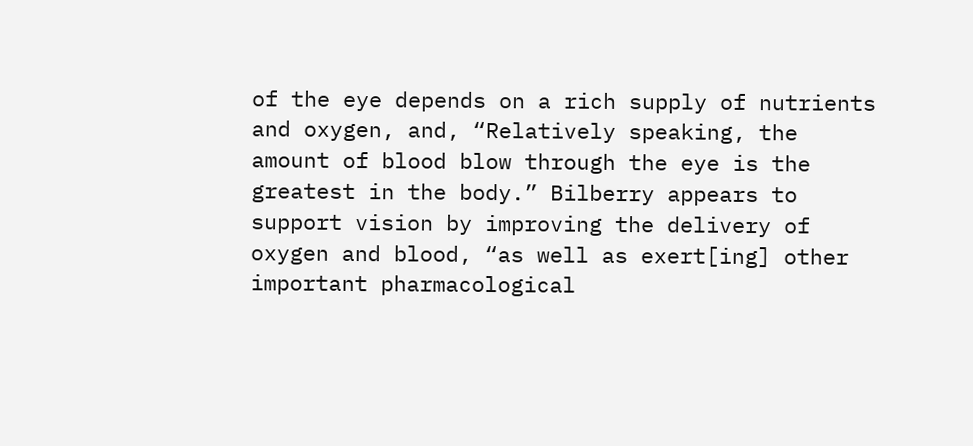of the eye depends on a rich supply of nutrients and oxygen, and, “Relatively speaking, the amount of blood blow through the eye is the greatest in the body.” Bilberry appears to support vision by improving the delivery of oxygen and blood, “as well as exert[ing] other important pharmacological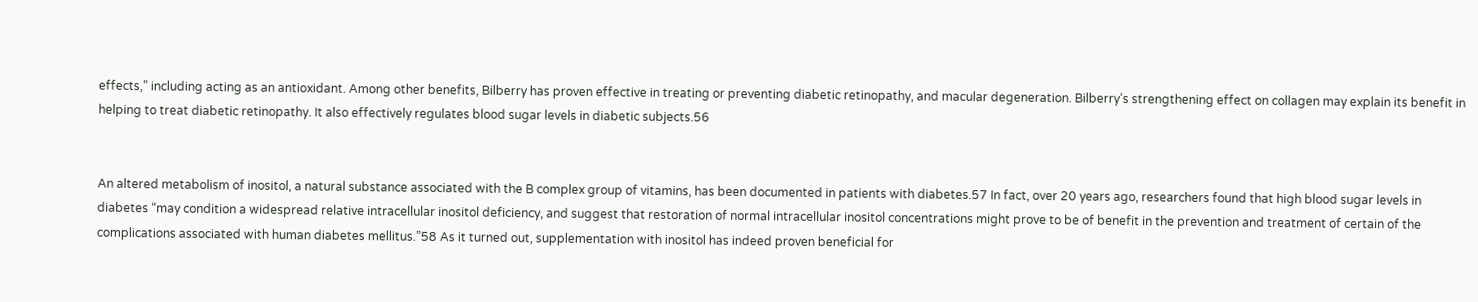effects,” including acting as an antioxidant. Among other benefits, Bilberry has proven effective in treating or preventing diabetic retinopathy, and macular degeneration. Bilberry’s strengthening effect on collagen may explain its benefit in helping to treat diabetic retinopathy. It also effectively regulates blood sugar levels in diabetic subjects.56


An altered metabolism of inositol, a natural substance associated with the B complex group of vitamins, has been documented in patients with diabetes.57 In fact, over 20 years ago, researchers found that high blood sugar levels in diabetes “may condition a widespread relative intracellular inositol deficiency, and suggest that restoration of normal intracellular inositol concentrations might prove to be of benefit in the prevention and treatment of certain of the complications associated with human diabetes mellitus.”58 As it turned out, supplementation with inositol has indeed proven beneficial for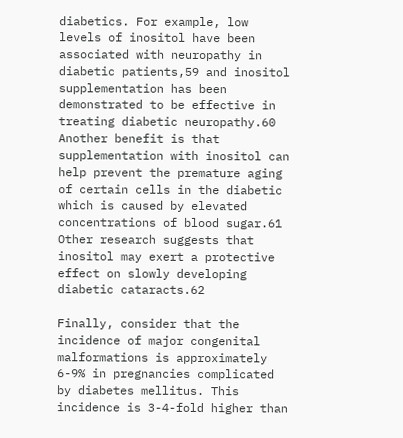diabetics. For example, low levels of inositol have been associated with neuropathy in diabetic patients,59 and inositol supplementation has been demonstrated to be effective in treating diabetic neuropathy.60 Another benefit is that supplementation with inositol can help prevent the premature aging of certain cells in the diabetic which is caused by elevated concentrations of blood sugar.61 Other research suggests that inositol may exert a protective effect on slowly developing diabetic cataracts.62

Finally, consider that the incidence of major congenital malformations is approximately 6-9% in pregnancies complicated by diabetes mellitus. This incidence is 3-4-fold higher than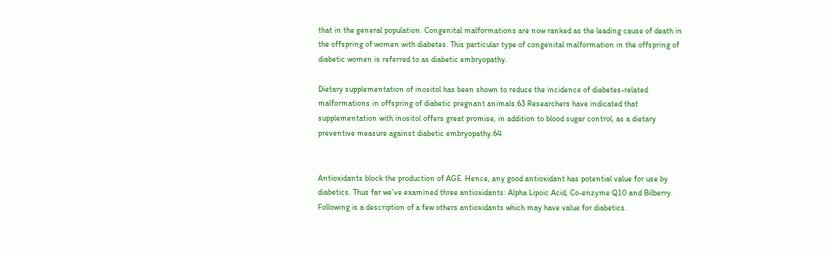that in the general population. Congenital malformations are now ranked as the leading cause of death in the offspring of women with diabetes. This particular type of congenital malformation in the offspring of diabetic women is referred to as diabetic embryopathy.

Dietary supplementation of inositol has been shown to reduce the incidence of diabetes-related malformations in offspring of diabetic pregnant animals.63 Researchers have indicated that supplementation with inositol offers great promise, in addition to blood sugar control, as a dietary preventive measure against diabetic embryopathy.64


Antioxidants block the production of AGE. Hence, any good antioxidant has potential value for use by diabetics. Thus far we’ve examined three antioxidants: Alpha Lipoic Acid, Co-enzyme Q10 and Bilberry. Following is a description of a few others antioxidants which may have value for diabetics.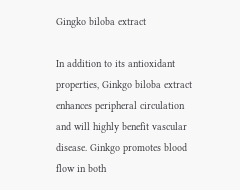Gingko biloba extract

In addition to its antioxidant properties, Ginkgo biloba extract enhances peripheral circulation and will highly benefit vascular disease. Ginkgo promotes blood flow in both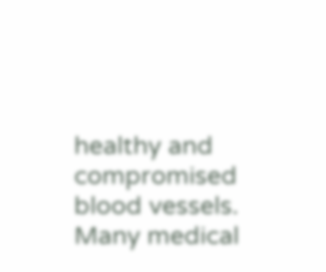healthy and compromised blood vessels. Many medical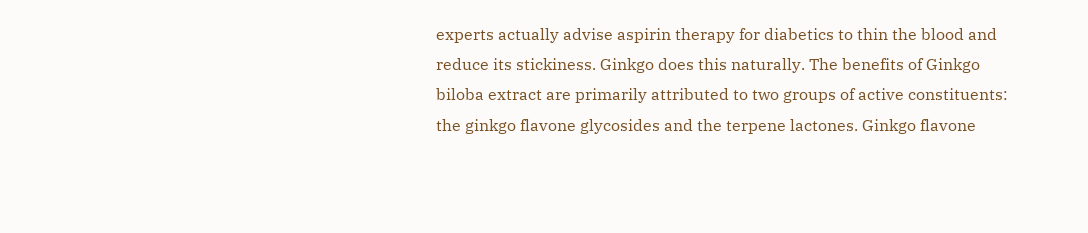experts actually advise aspirin therapy for diabetics to thin the blood and reduce its stickiness. Ginkgo does this naturally. The benefits of Ginkgo biloba extract are primarily attributed to two groups of active constituents: the ginkgo flavone glycosides and the terpene lactones. Ginkgo flavone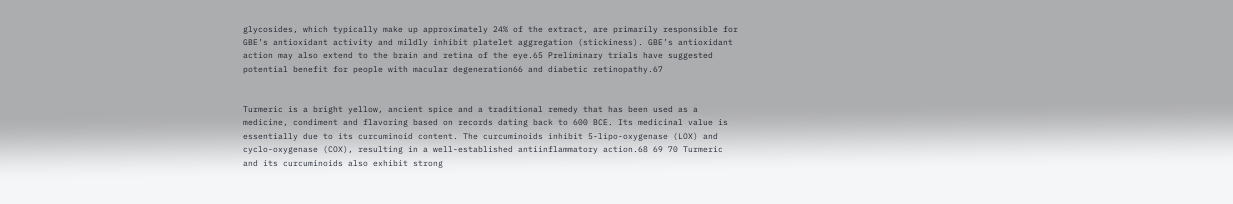glycosides, which typically make up approximately 24% of the extract, are primarily responsible for GBE’s antioxidant activity and mildly inhibit platelet aggregation (stickiness). GBE’s antioxidant action may also extend to the brain and retina of the eye.65 Preliminary trials have suggested potential benefit for people with macular degeneration66 and diabetic retinopathy.67


Turmeric is a bright yellow, ancient spice and a traditional remedy that has been used as a medicine, condiment and flavoring based on records dating back to 600 BCE. Its medicinal value is essentially due to its curcuminoid content. The curcuminoids inhibit 5-lipo-oxygenase (LOX) and cyclo-oxygenase (COX), resulting in a well-established antiinflammatory action.68 69 70 Turmeric and its curcuminoids also exhibit strong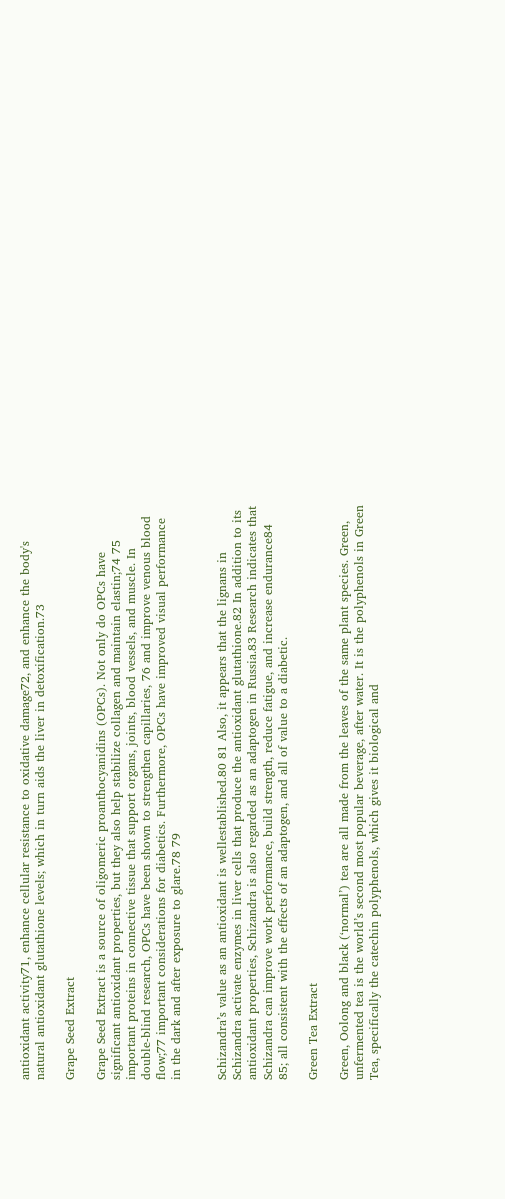antioxidant activity71, enhance cellular resistance to oxidative damage72, and enhance the body's natural antioxidant glutathione levels; which in turn aids the liver in detoxification.73

Grape Seed Extract

Grape Seed Extract is a source of oligomeric proanthocyanidins (OPCs). Not only do OPCs have significant antioxidant properties, but they also help stabilize collagen and maintain elastin;74 75 important proteins in connective tissue that support organs, joints, blood vessels, and muscle. In double-blind research, OPCs have been shown to strengthen capillaries, 76 and improve venous blood flow;77 important considerations for diabetics. Furthermore, OPCs have improved visual performance in the dark and after exposure to glare.78 79


Schizandra’s value as an antioxidant is wellestablished.80 81 Also, it appears that the lignans in Schizandra activate enzymes in liver cells that produce the antioxidant glutathione.82 In addition to its antioxidant properties, Schizandra is also regarded as an adaptogen in Russia.83 Research indicates that Schizandra can improve work performance, build strength, reduce fatigue, and increase endurance84 85; all consistent with the effects of an adaptogen, and all of value to a diabetic.

Green Tea Extract

Green, Oolong and black (‘normal’) tea are all made from the leaves of the same plant species. Green, unfermented tea is the world’s second most popular beverage, after water. It is the polyphenols in Green Tea, specifically the catechin polyphenols, which gives it biological and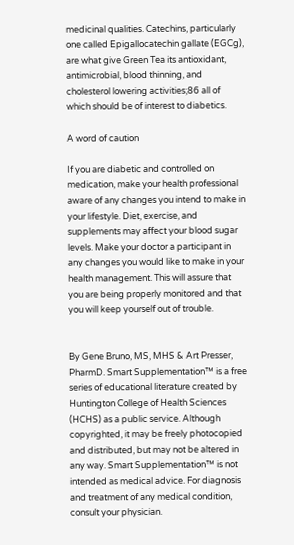medicinal qualities. Catechins, particularly one called Epigallocatechin gallate (EGCg), are what give Green Tea its antioxidant, antimicrobial, blood thinning, and cholesterol lowering activities;86 all of which should be of interest to diabetics.

A word of caution

If you are diabetic and controlled on medication, make your health professional aware of any changes you intend to make in your lifestyle. Diet, exercise, and supplements may affect your blood sugar levels. Make your doctor a participant in any changes you would like to make in your health management. This will assure that you are being properly monitored and that you will keep yourself out of trouble.


By Gene Bruno, MS, MHS & Art Presser, PharmD. Smart Supplementation™ is a free series of educational literature created by Huntington College of Health Sciences (HCHS) as a public service. Although copyrighted, it may be freely photocopied and distributed, but may not be altered in any way. Smart Supplementation™ is not intended as medical advice. For diagnosis and treatment of any medical condition, consult your physician.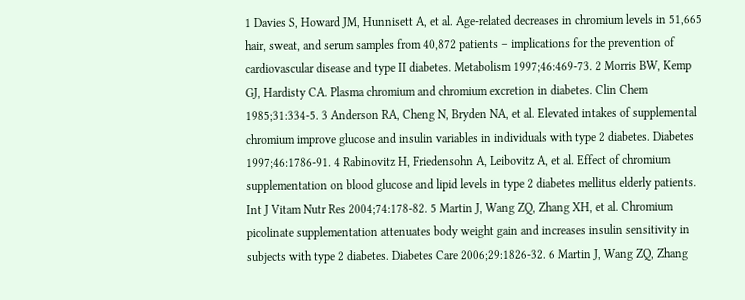1 Davies S, Howard JM, Hunnisett A, et al. Age-related decreases in chromium levels in 51,665 hair, sweat, and serum samples from 40,872 patients – implications for the prevention of cardiovascular disease and type II diabetes. Metabolism 1997;46:469-73. 2 Morris BW, Kemp GJ, Hardisty CA. Plasma chromium and chromium excretion in diabetes. Clin Chem 1985;31:334-5. 3 Anderson RA, Cheng N, Bryden NA, et al. Elevated intakes of supplemental chromium improve glucose and insulin variables in individuals with type 2 diabetes. Diabetes 1997;46:1786-91. 4 Rabinovitz H, Friedensohn A, Leibovitz A, et al. Effect of chromium supplementation on blood glucose and lipid levels in type 2 diabetes mellitus elderly patients. Int J Vitam Nutr Res 2004;74:178-82. 5 Martin J, Wang ZQ, Zhang XH, et al. Chromium picolinate supplementation attenuates body weight gain and increases insulin sensitivity in subjects with type 2 diabetes. Diabetes Care 2006;29:1826-32. 6 Martin J, Wang ZQ, Zhang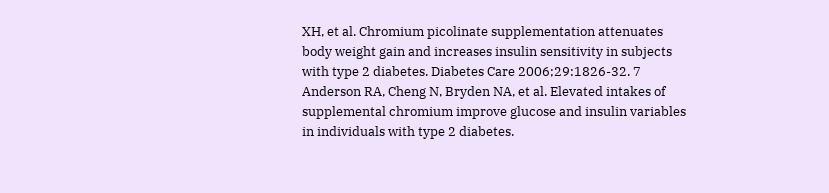XH, et al. Chromium picolinate supplementation attenuates body weight gain and increases insulin sensitivity in subjects with type 2 diabetes. Diabetes Care 2006;29:1826-32. 7 Anderson RA, Cheng N, Bryden NA, et al. Elevated intakes of supplemental chromium improve glucose and insulin variables in individuals with type 2 diabetes.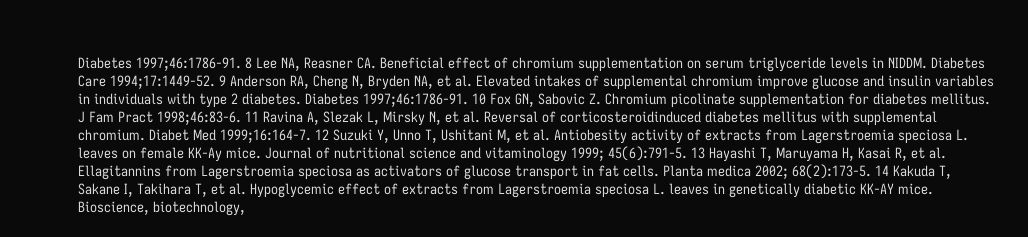Diabetes 1997;46:1786-91. 8 Lee NA, Reasner CA. Beneficial effect of chromium supplementation on serum triglyceride levels in NIDDM. Diabetes Care 1994;17:1449-52. 9 Anderson RA, Cheng N, Bryden NA, et al. Elevated intakes of supplemental chromium improve glucose and insulin variables in individuals with type 2 diabetes. Diabetes 1997;46:1786-91. 10 Fox GN, Sabovic Z. Chromium picolinate supplementation for diabetes mellitus. J Fam Pract 1998;46:83-6. 11 Ravina A, Slezak L, Mirsky N, et al. Reversal of corticosteroidinduced diabetes mellitus with supplemental chromium. Diabet Med 1999;16:164-7. 12 Suzuki Y, Unno T, Ushitani M, et al. Antiobesity activity of extracts from Lagerstroemia speciosa L. leaves on female KK-Ay mice. Journal of nutritional science and vitaminology 1999; 45(6):791-5. 13 Hayashi T, Maruyama H, Kasai R, et al. Ellagitannins from Lagerstroemia speciosa as activators of glucose transport in fat cells. Planta medica 2002; 68(2):173-5. 14 Kakuda T, Sakane I, Takihara T, et al. Hypoglycemic effect of extracts from Lagerstroemia speciosa L. leaves in genetically diabetic KK-AY mice. Bioscience, biotechnology,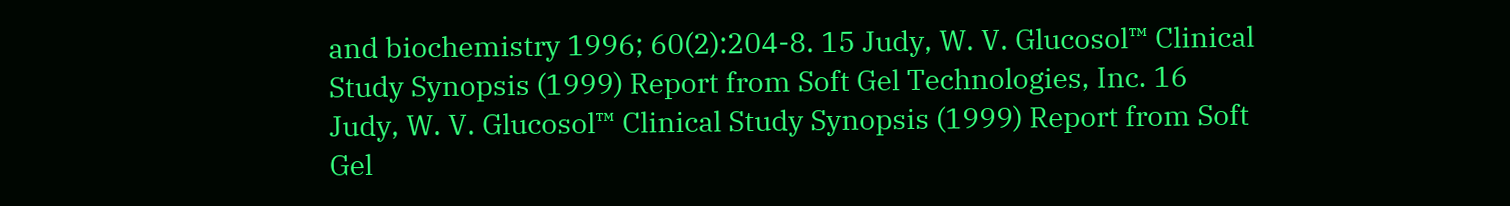and biochemistry 1996; 60(2):204-8. 15 Judy, W. V. Glucosol™ Clinical Study Synopsis (1999) Report from Soft Gel Technologies, Inc. 16 Judy, W. V. Glucosol™ Clinical Study Synopsis (1999) Report from Soft Gel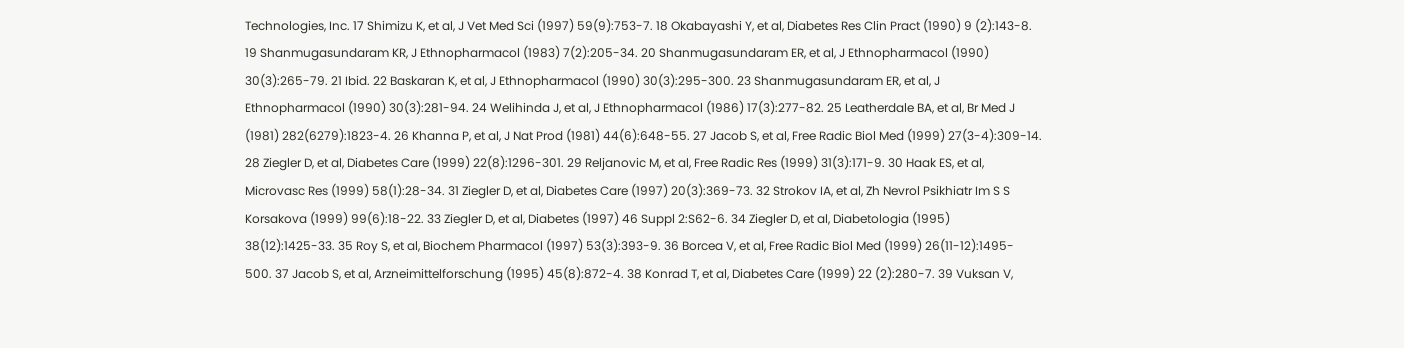Technologies, Inc. 17 Shimizu K, et al, J Vet Med Sci (1997) 59(9):753-7. 18 Okabayashi Y, et al, Diabetes Res Clin Pract (1990) 9 (2):143-8. 19 Shanmugasundaram KR, J Ethnopharmacol (1983) 7(2):205-34. 20 Shanmugasundaram ER, et al, J Ethnopharmacol (1990) 30(3):265-79. 21 Ibid. 22 Baskaran K, et al, J Ethnopharmacol (1990) 30(3):295-300. 23 Shanmugasundaram ER, et al, J Ethnopharmacol (1990) 30(3):281-94. 24 Welihinda J, et al, J Ethnopharmacol (1986) 17(3):277-82. 25 Leatherdale BA, et al, Br Med J (1981) 282(6279):1823-4. 26 Khanna P, et al, J Nat Prod (1981) 44(6):648-55. 27 Jacob S, et al, Free Radic Biol Med (1999) 27(3-4):309-14. 28 Ziegler D, et al, Diabetes Care (1999) 22(8):1296-301. 29 Reljanovic M, et al, Free Radic Res (1999) 31(3):171-9. 30 Haak ES, et al, Microvasc Res (1999) 58(1):28-34. 31 Ziegler D, et al, Diabetes Care (1997) 20(3):369-73. 32 Strokov IA, et al, Zh Nevrol Psikhiatr Im S S Korsakova (1999) 99(6):18-22. 33 Ziegler D, et al, Diabetes (1997) 46 Suppl 2:S62-6. 34 Ziegler D, et al, Diabetologia (1995) 38(12):1425-33. 35 Roy S, et al, Biochem Pharmacol (1997) 53(3):393-9. 36 Borcea V, et al, Free Radic Biol Med (1999) 26(11-12):1495- 500. 37 Jacob S, et al, Arzneimittelforschung (1995) 45(8):872-4. 38 Konrad T, et al, Diabetes Care (1999) 22 (2):280-7. 39 Vuksan V,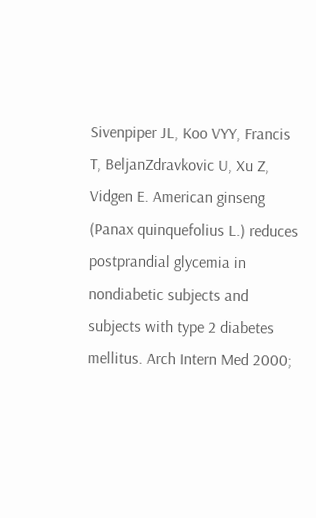Sivenpiper JL, Koo VYY, Francis T, BeljanZdravkovic U, Xu Z, Vidgen E. American ginseng (Panax quinquefolius L.) reduces postprandial glycemia in nondiabetic subjects and subjects with type 2 diabetes mellitus. Arch Intern Med 2000;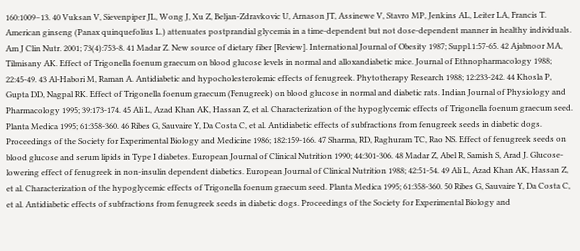160:1009–13. 40 Vuksan V, Sievenpiper JL, Wong J, Xu Z, Beljan-Zdravkovic U, Arnason JT, Assinewe V, Stavro MP, Jenkins AL, Leiter LA, Francis T. American ginseng (Panax quinquefolius L.) attenuates postprandial glycemia in a time-dependent but not dose-dependent manner in healthy individuals. Am J Clin Nutr. 2001; 73(4):753-8. 41 Madar Z. New source of dietary fiber [Review]. International Journal of Obesity 1987; Suppl.1:57-65. 42 Ajabnoor MA, Tilmisany AK. Effect of Trigonella foenum graecum on blood glucose levels in normal and alloxandiabetic mice. Journal of Ethnopharmacology 1988; 22:45-49. 43 Al-Habori M, Raman A. Antidiabetic and hypocholesterolemic effects of fenugreek. Phytotherapy Research 1988; 12:233-242. 44 Khosla P, Gupta DD, Nagpal RK. Effect of Trigonella foenum graecum (Fenugreek) on blood glucose in normal and diabetic rats. Indian Journal of Physiology and Pharmacology 1995; 39:173-174. 45 Ali L, Azad Khan AK, Hassan Z, et al. Characterization of the hypoglycemic effects of Trigonella foenum graecum seed. Planta Medica 1995; 61:358-360. 46 Ribes G, Sauvaire Y, Da Costa C, et al. Antidiabetic effects of subfractions from fenugreek seeds in diabetic dogs. Proceedings of the Society for Experimental Biology and Medicine 1986; 182:159-166. 47 Sharma, RD, Raghuram TC, Rao NS. Effect of fenugreek seeds on blood glucose and serum lipids in Type I diabetes. European Journal of Clinical Nutrition 1990; 44:301-306. 48 Madar Z, Abel R, Samish S, Arad J. Glucose-lowering effect of fenugreek in non-insulin dependent diabetics. European Journal of Clinical Nutrition 1988; 42:51-54. 49 Ali L, Azad Khan AK, Hassan Z, et al. Characterization of the hypoglycemic effects of Trigonella foenum graecum seed. Planta Medica 1995; 61:358-360. 50 Ribes G, Sauvaire Y, Da Costa C, et al. Antidiabetic effects of subfractions from fenugreek seeds in diabetic dogs. Proceedings of the Society for Experimental Biology and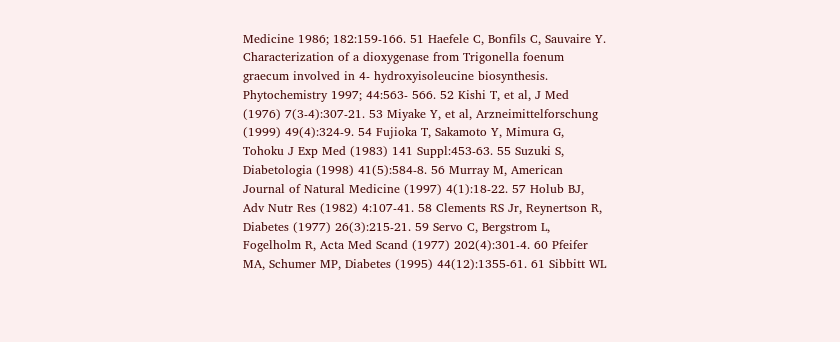Medicine 1986; 182:159-166. 51 Haefele C, Bonfils C, Sauvaire Y. Characterization of a dioxygenase from Trigonella foenum graecum involved in 4- hydroxyisoleucine biosynthesis. Phytochemistry 1997; 44:563- 566. 52 Kishi T, et al, J Med (1976) 7(3-4):307-21. 53 Miyake Y, et al, Arzneimittelforschung (1999) 49(4):324-9. 54 Fujioka T, Sakamoto Y, Mimura G, Tohoku J Exp Med (1983) 141 Suppl:453-63. 55 Suzuki S, Diabetologia (1998) 41(5):584-8. 56 Murray M, American Journal of Natural Medicine (1997) 4(1):18-22. 57 Holub BJ, Adv Nutr Res (1982) 4:107-41. 58 Clements RS Jr, Reynertson R, Diabetes (1977) 26(3):215-21. 59 Servo C, Bergstrom L, Fogelholm R, Acta Med Scand (1977) 202(4):301-4. 60 Pfeifer MA, Schumer MP, Diabetes (1995) 44(12):1355-61. 61 Sibbitt WL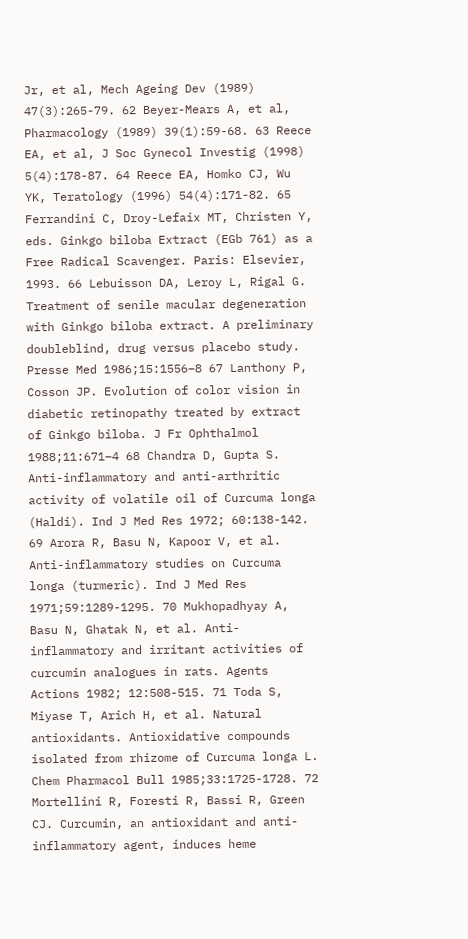Jr, et al, Mech Ageing Dev (1989) 47(3):265-79. 62 Beyer-Mears A, et al, Pharmacology (1989) 39(1):59-68. 63 Reece EA, et al, J Soc Gynecol Investig (1998) 5(4):178-87. 64 Reece EA, Homko CJ, Wu YK, Teratology (1996) 54(4):171-82. 65 Ferrandini C, Droy-Lefaix MT, Christen Y, eds. Ginkgo biloba Extract (EGb 761) as a Free Radical Scavenger. Paris: Elsevier, 1993. 66 Lebuisson DA, Leroy L, Rigal G. Treatment of senile macular degeneration with Ginkgo biloba extract. A preliminary doubleblind, drug versus placebo study. Presse Med 1986;15:1556–8 67 Lanthony P, Cosson JP. Evolution of color vision in diabetic retinopathy treated by extract of Ginkgo biloba. J Fr Ophthalmol 1988;11:671–4 68 Chandra D, Gupta S. Anti-inflammatory and anti-arthritic activity of volatile oil of Curcuma longa (Haldi). Ind J Med Res 1972; 60:138-142. 69 Arora R, Basu N, Kapoor V, et al. Anti-inflammatory studies on Curcuma longa (turmeric). Ind J Med Res 1971;59:1289-1295. 70 Mukhopadhyay A, Basu N, Ghatak N, et al. Anti-inflammatory and irritant activities of curcumin analogues in rats. Agents Actions 1982; 12:508-515. 71 Toda S, Miyase T, Arich H, et al. Natural antioxidants. Antioxidative compounds isolated from rhizome of Curcuma longa L. Chem Pharmacol Bull 1985;33:1725-1728. 72 Mortellini R, Foresti R, Bassi R, Green CJ. Curcumin, an antioxidant and anti-inflammatory agent, induces heme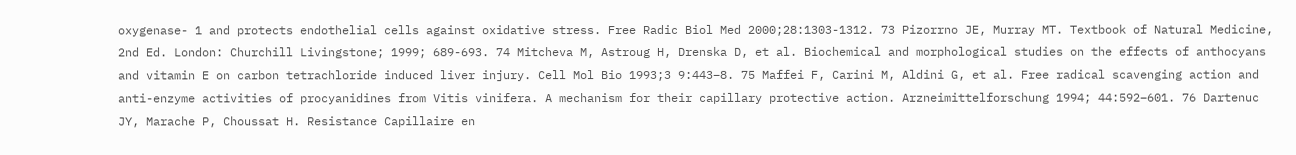oxygenase- 1 and protects endothelial cells against oxidative stress. Free Radic Biol Med 2000;28:1303-1312. 73 Pizorrno JE, Murray MT. Textbook of Natural Medicine, 2nd Ed. London: Churchill Livingstone; 1999; 689-693. 74 Mitcheva M, Astroug H, Drenska D, et al. Biochemical and morphological studies on the effects of anthocyans and vitamin E on carbon tetrachloride induced liver injury. Cell Mol Bio 1993;3 9:443–8. 75 Maffei F, Carini M, Aldini G, et al. Free radical scavenging action and anti-enzyme activities of procyanidines from Vitis vinifera. A mechanism for their capillary protective action. Arzneimittelforschung 1994; 44:592–601. 76 Dartenuc JY, Marache P, Choussat H. Resistance Capillaire en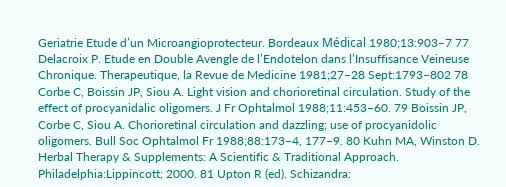Geriatrie Etude d’un Microangioprotecteur. Bordeaux Médical 1980;13:903–7 77 Delacroix P. Etude en Double Avengle de l’Endotelon dans l’Insuffisance Veineuse Chronique. Therapeutique, la Revue de Medicine 1981;27–28 Sept:1793–802 78 Corbe C, Boissin JP, Siou A. Light vision and chorioretinal circulation. Study of the effect of procyanidalic oligomers. J Fr Ophtalmol 1988;11:453–60. 79 Boissin JP, Corbe C, Siou A. Chorioretinal circulation and dazzling; use of procyanidolic oligomers. Bull Soc Ophtalmol Fr 1988;88:173–4, 177–9. 80 Kuhn MA, Winston D. Herbal Therapy & Supplements: A Scientific & Traditional Approach. Philadelphia:Lippincott; 2000. 81 Upton R (ed). Schizandra: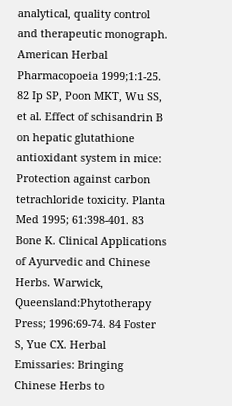analytical, quality control and therapeutic monograph. American Herbal Pharmacopoeia 1999;1:1-25. 82 Ip SP, Poon MKT, Wu SS, et al. Effect of schisandrin B on hepatic glutathione antioxidant system in mice: Protection against carbon tetrachloride toxicity. Planta Med 1995; 61:398-401. 83 Bone K. Clinical Applications of Ayurvedic and Chinese Herbs. Warwick, Queensland:Phytotherapy Press; 1996:69-74. 84 Foster S, Yue CX. Herbal Emissaries: Bringing Chinese Herbs to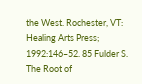the West. Rochester, VT: Healing Arts Press; 1992:146–52. 85 Fulder S. The Root of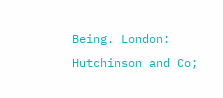Being. London: Hutchinson and Co;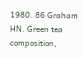1980. 86 Graham HN. Green tea composition,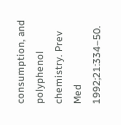consumption, and polyphenol chemistry. Prev Med 1992;21:334–50.